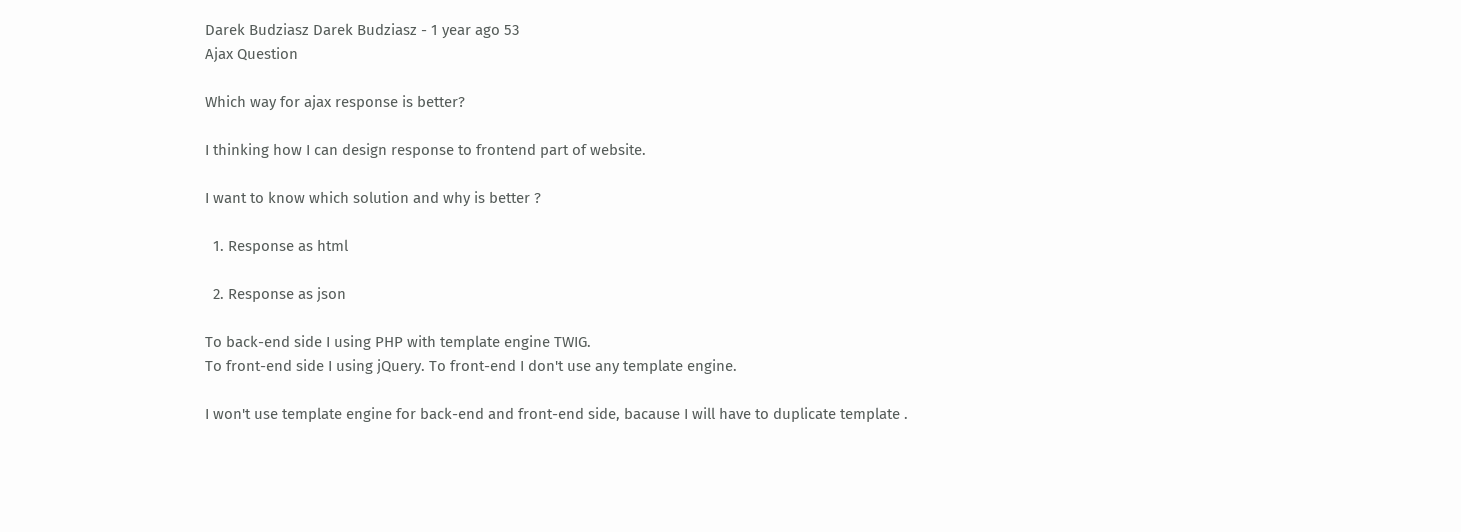Darek Budziasz Darek Budziasz - 1 year ago 53
Ajax Question

Which way for ajax response is better?

I thinking how I can design response to frontend part of website.

I want to know which solution and why is better ?

  1. Response as html

  2. Response as json

To back-end side I using PHP with template engine TWIG.
To front-end side I using jQuery. To front-end I don't use any template engine.

I won't use template engine for back-end and front-end side, bacause I will have to duplicate template .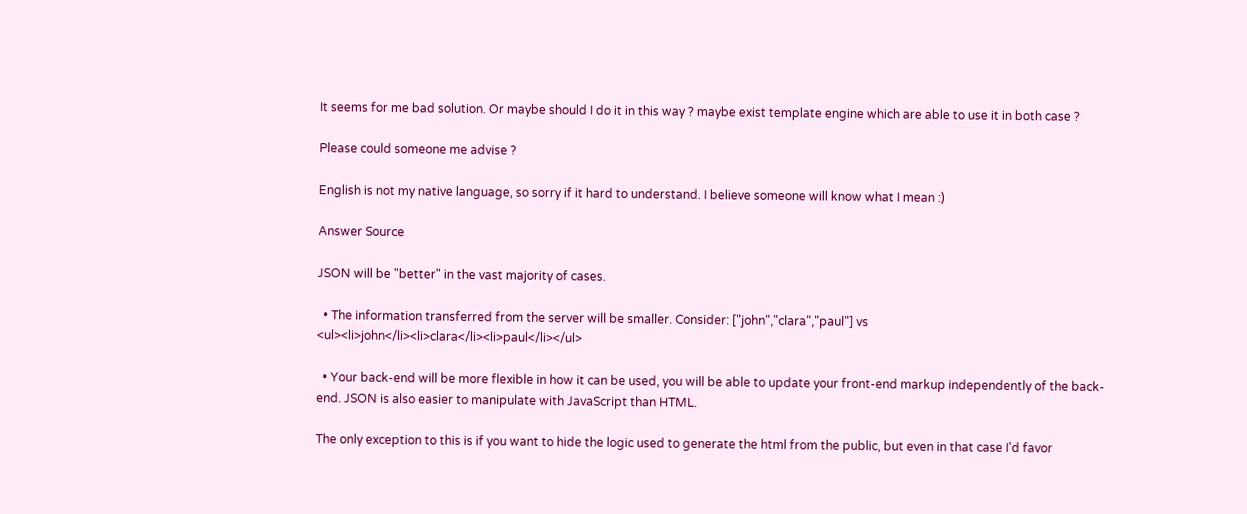It seems for me bad solution. Or maybe should I do it in this way ? maybe exist template engine which are able to use it in both case ?

Please could someone me advise ?

English is not my native language, so sorry if it hard to understand. I believe someone will know what I mean :)

Answer Source

JSON will be "better" in the vast majority of cases.

  • The information transferred from the server will be smaller. Consider: ["john","clara","paul"] vs <ul><li>john</li><li>clara</li><li>paul</li></ul>

  • Your back-end will be more flexible in how it can be used, you will be able to update your front-end markup independently of the back-end. JSON is also easier to manipulate with JavaScript than HTML.

The only exception to this is if you want to hide the logic used to generate the html from the public, but even in that case I'd favor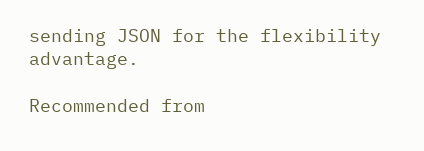sending JSON for the flexibility advantage.

Recommended from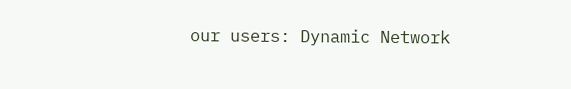our users: Dynamic Network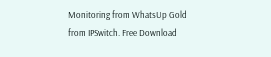Monitoring from WhatsUp Gold from IPSwitch. Free Download